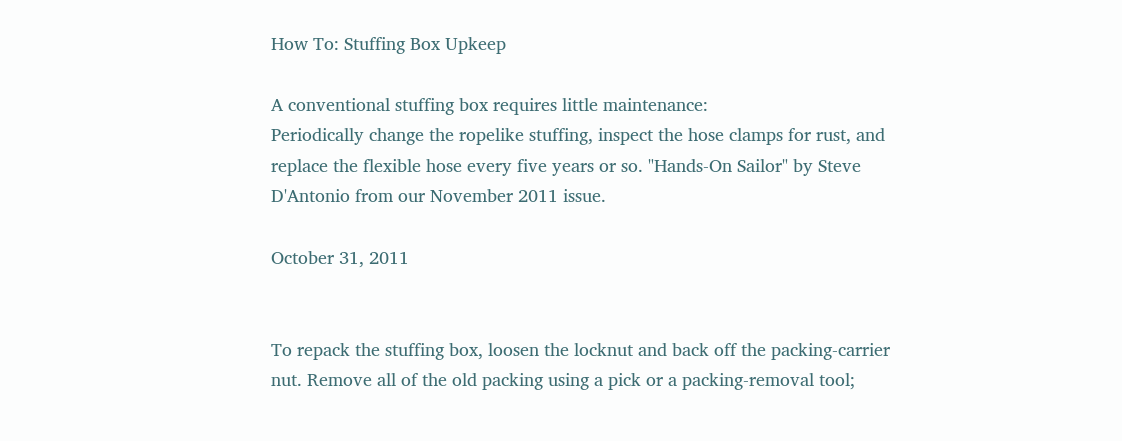How To: Stuffing Box Upkeep

A conventional stuffing box requires little maintenance:
Periodically change the ropelike stuffing, inspect the hose clamps for rust, and replace the flexible hose every five years or so. "Hands-On Sailor" by Steve D'Antonio from our November 2011 issue.

October 31, 2011


To repack the stuffing box, loosen the locknut and back off the packing-carrier nut. Remove all of the old packing using a pick or a packing-removal tool;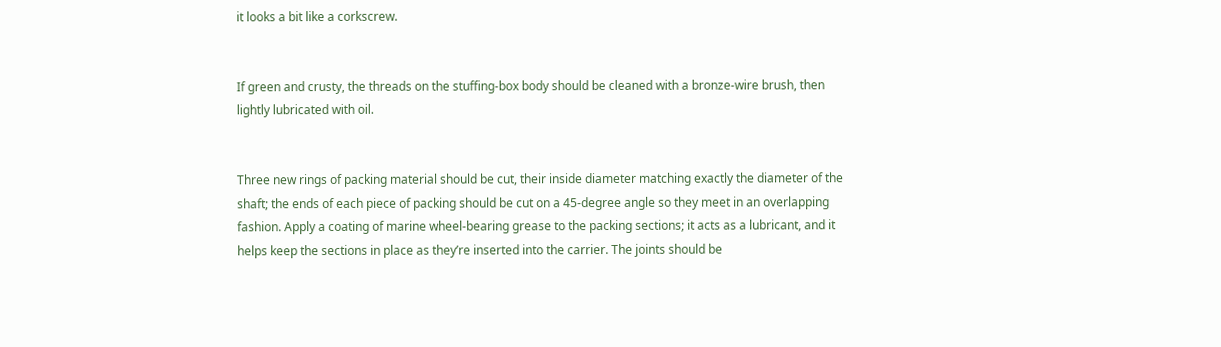it looks a bit like a corkscrew.


If green and crusty, the threads on the stuffing-box body should be cleaned with a bronze-wire brush, then lightly lubricated with oil.


Three new rings of packing material should be cut, their inside diameter matching exactly the diameter of the shaft; the ends of each piece of packing should be cut on a 45-degree angle so they meet in an overlapping fashion. Apply a coating of marine wheel-bearing grease to the packing sections; it acts as a lubricant, and it helps keep the sections in place as they’re inserted into the carrier. The joints should be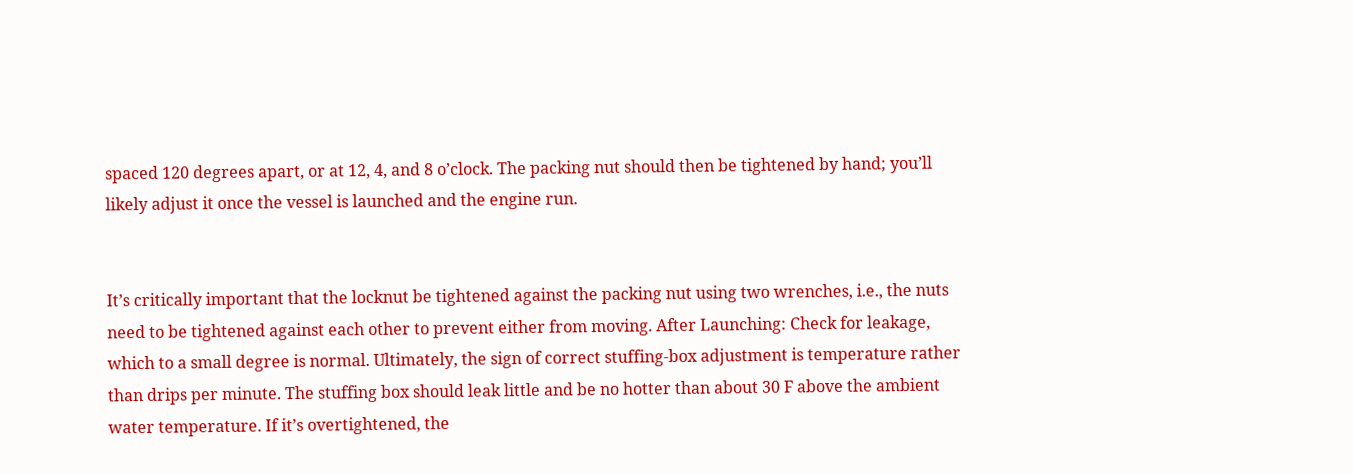spaced 120 degrees apart, or at 12, 4, and 8 o’clock. The packing nut should then be tightened by hand; you’ll likely adjust it once the vessel is launched and the engine run.


It’s critically important that the locknut be tightened against the packing nut using two wrenches, i.e., the nuts need to be tightened against each other to prevent either from moving. After Launching: Check for leakage, which to a small degree is normal. Ultimately, the sign of correct stuffing-box adjustment is temperature rather than drips per minute. The stuffing box should leak little and be no hotter than about 30 F above the ambient water temperature. If it’s overtightened, the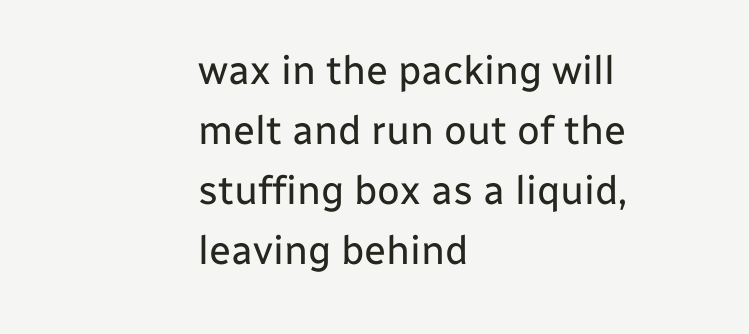wax in the packing will melt and run out of the stuffing box as a liquid, leaving behind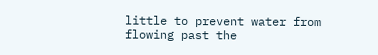little to prevent water from flowing past the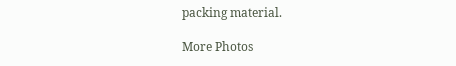packing material.

More Photos